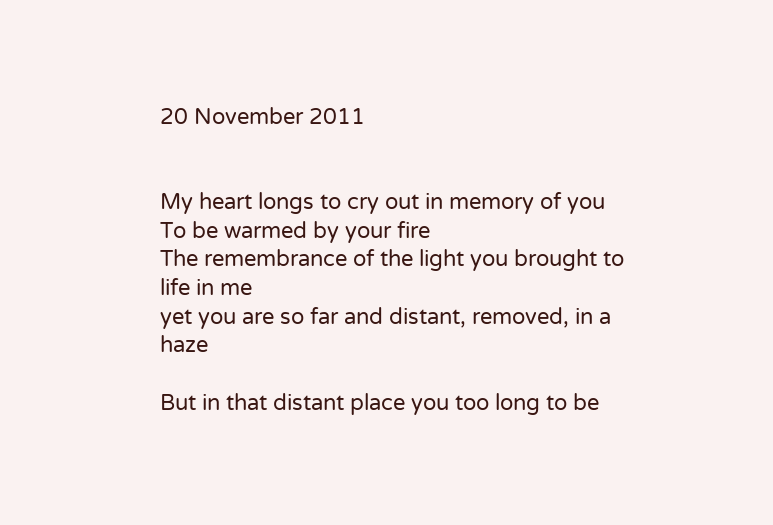20 November 2011


My heart longs to cry out in memory of you
To be warmed by your fire
The remembrance of the light you brought to life in me
yet you are so far and distant, removed, in a haze

But in that distant place you too long to be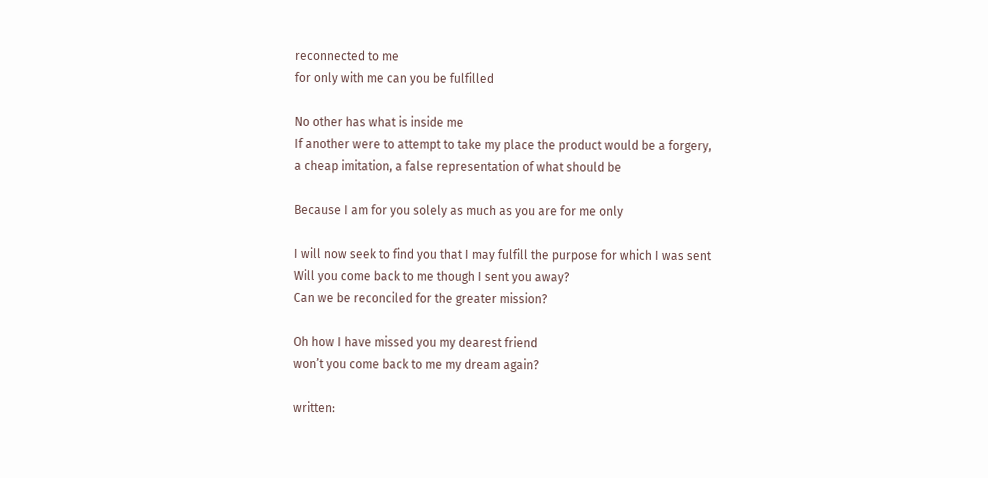reconnected to me
for only with me can you be fulfilled

No other has what is inside me
If another were to attempt to take my place the product would be a forgery,
a cheap imitation, a false representation of what should be

Because I am for you solely as much as you are for me only

I will now seek to find you that I may fulfill the purpose for which I was sent
Will you come back to me though I sent you away?
Can we be reconciled for the greater mission?

Oh how I have missed you my dearest friend
won’t you come back to me my dream again?

written: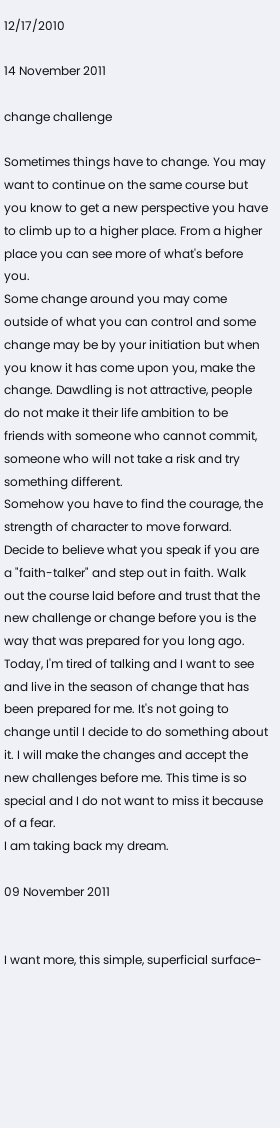12/17/2010

14 November 2011

change challenge

Sometimes things have to change. You may want to continue on the same course but you know to get a new perspective you have to climb up to a higher place. From a higher place you can see more of what's before you.
Some change around you may come outside of what you can control and some change may be by your initiation but when you know it has come upon you, make the change. Dawdling is not attractive, people do not make it their life ambition to be friends with someone who cannot commit, someone who will not take a risk and try something different.
Somehow you have to find the courage, the strength of character to move forward. Decide to believe what you speak if you are a "faith-talker" and step out in faith. Walk out the course laid before and trust that the new challenge or change before you is the way that was prepared for you long ago.
Today, I'm tired of talking and I want to see and live in the season of change that has been prepared for me. It's not going to change until I decide to do something about it. I will make the changes and accept the new challenges before me. This time is so special and I do not want to miss it because of a fear.
I am taking back my dream.

09 November 2011


I want more, this simple, superficial surface-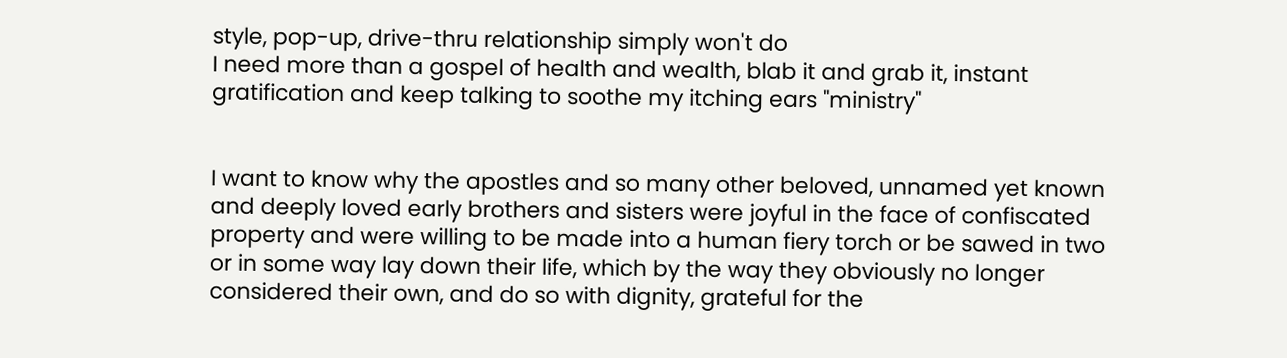style, pop-up, drive-thru relationship simply won't do
I need more than a gospel of health and wealth, blab it and grab it, instant gratification and keep talking to soothe my itching ears "ministry"


I want to know why the apostles and so many other beloved, unnamed yet known and deeply loved early brothers and sisters were joyful in the face of confiscated  property and were willing to be made into a human fiery torch or be sawed in two or in some way lay down their life, which by the way they obviously no longer considered their own, and do so with dignity, grateful for the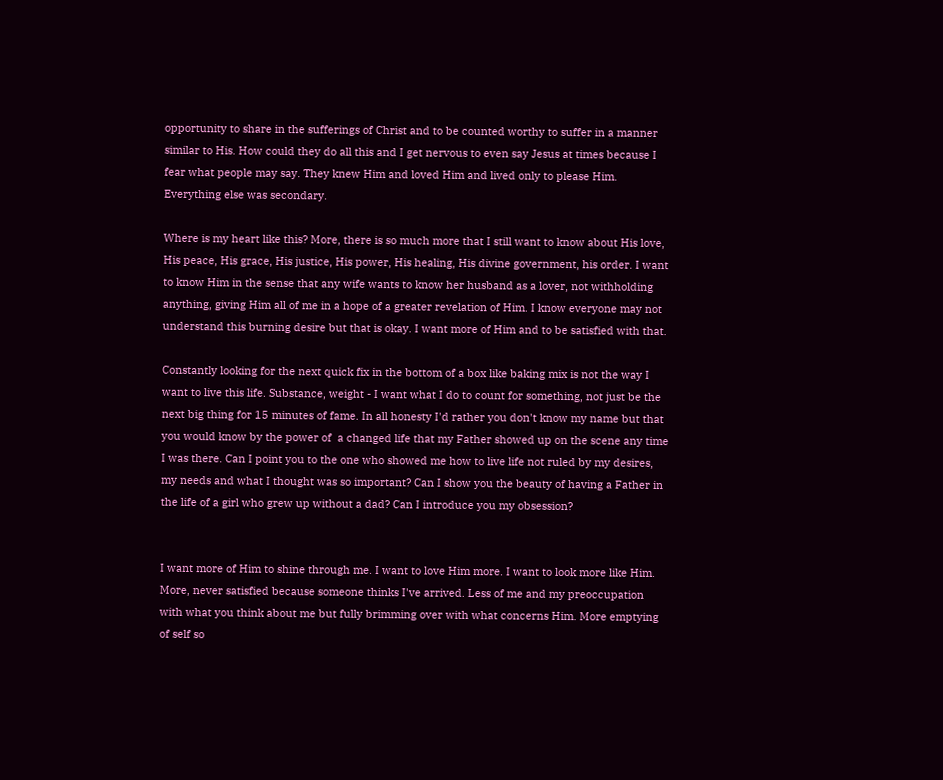opportunity to share in the sufferings of Christ and to be counted worthy to suffer in a manner similar to His. How could they do all this and I get nervous to even say Jesus at times because I fear what people may say. They knew Him and loved Him and lived only to please Him. Everything else was secondary.

Where is my heart like this? More, there is so much more that I still want to know about His love, His peace, His grace, His justice, His power, His healing, His divine government, his order. I want to know Him in the sense that any wife wants to know her husband as a lover, not withholding anything, giving Him all of me in a hope of a greater revelation of Him. I know everyone may not understand this burning desire but that is okay. I want more of Him and to be satisfied with that.

Constantly looking for the next quick fix in the bottom of a box like baking mix is not the way I want to live this life. Substance, weight - I want what I do to count for something, not just be the next big thing for 15 minutes of fame. In all honesty I'd rather you don't know my name but that you would know by the power of  a changed life that my Father showed up on the scene any time I was there. Can I point you to the one who showed me how to live life not ruled by my desires, my needs and what I thought was so important? Can I show you the beauty of having a Father in the life of a girl who grew up without a dad? Can I introduce you my obsession?


I want more of Him to shine through me. I want to love Him more. I want to look more like Him. More, never satisfied because someone thinks I've arrived. Less of me and my preoccupation with what you think about me but fully brimming over with what concerns Him. More emptying of self so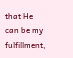that He can be my fulfillment,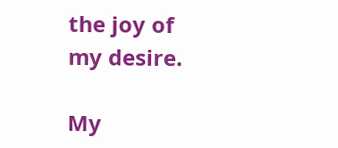the joy of my desire.

My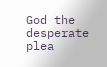God the desperate plea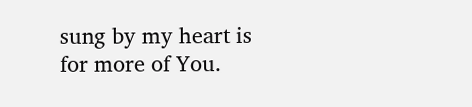sung by my heart is for more of You.